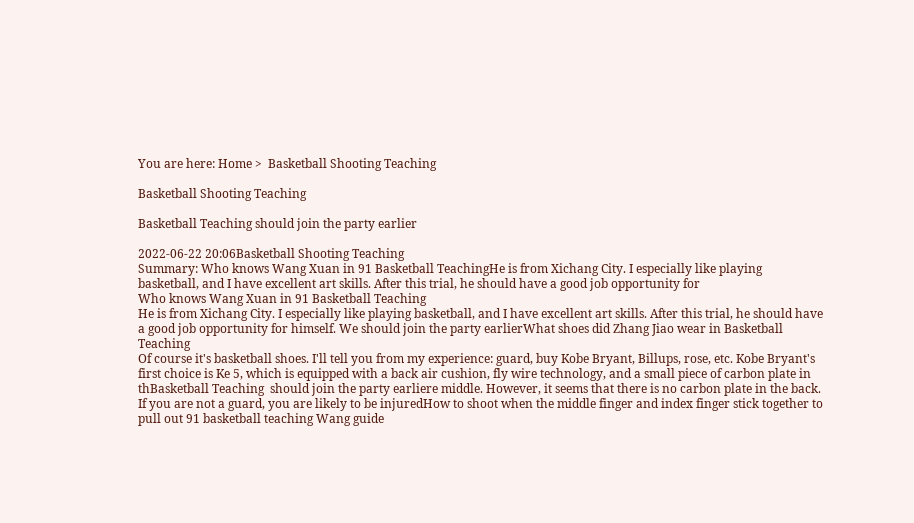You are here: Home >  Basketball Shooting Teaching

Basketball Shooting Teaching

Basketball Teaching should join the party earlier

2022-06-22 20:06Basketball Shooting Teaching
Summary: Who knows Wang Xuan in 91 Basketball TeachingHe is from Xichang City. I especially like playing basketball, and I have excellent art skills. After this trial, he should have a good job opportunity for
Who knows Wang Xuan in 91 Basketball Teaching
He is from Xichang City. I especially like playing basketball, and I have excellent art skills. After this trial, he should have a good job opportunity for himself. We should join the party earlierWhat shoes did Zhang Jiao wear in Basketball Teaching
Of course it's basketball shoes. I'll tell you from my experience: guard, buy Kobe Bryant, Billups, rose, etc. Kobe Bryant's first choice is Ke 5, which is equipped with a back air cushion, fly wire technology, and a small piece of carbon plate in thBasketball Teaching  should join the party earliere middle. However, it seems that there is no carbon plate in the back. If you are not a guard, you are likely to be injuredHow to shoot when the middle finger and index finger stick together to pull out 91 basketball teaching Wang guide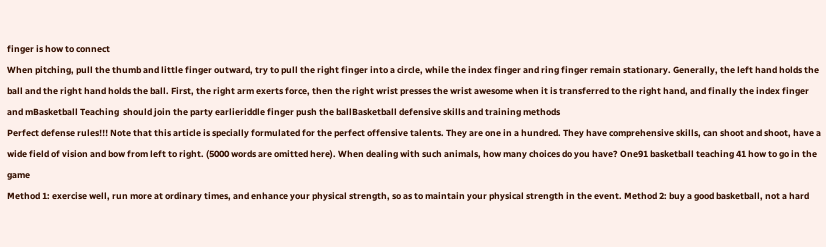finger is how to connect
When pitching, pull the thumb and little finger outward, try to pull the right finger into a circle, while the index finger and ring finger remain stationary. Generally, the left hand holds the ball and the right hand holds the ball. First, the right arm exerts force, then the right wrist presses the wrist awesome when it is transferred to the right hand, and finally the index finger and mBasketball Teaching  should join the party earlieriddle finger push the ballBasketball defensive skills and training methods
Perfect defense rules!!! Note that this article is specially formulated for the perfect offensive talents. They are one in a hundred. They have comprehensive skills, can shoot and shoot, have a wide field of vision and bow from left to right. (5000 words are omitted here). When dealing with such animals, how many choices do you have? One91 basketball teaching 41 how to go in the game
Method 1: exercise well, run more at ordinary times, and enhance your physical strength, so as to maintain your physical strength in the event. Method 2: buy a good basketball, not a hard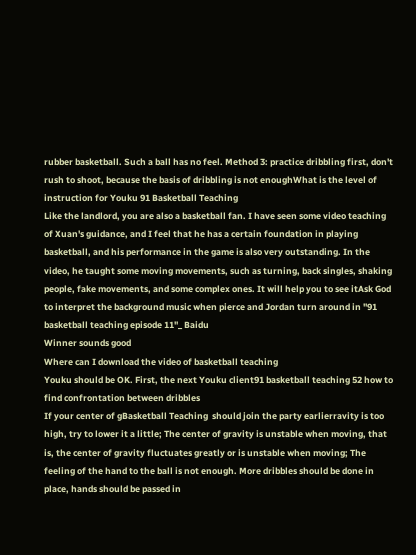rubber basketball. Such a ball has no feel. Method 3: practice dribbling first, don't rush to shoot, because the basis of dribbling is not enoughWhat is the level of instruction for Youku 91 Basketball Teaching
Like the landlord, you are also a basketball fan. I have seen some video teaching of Xuan's guidance, and I feel that he has a certain foundation in playing basketball, and his performance in the game is also very outstanding. In the video, he taught some moving movements, such as turning, back singles, shaking people, fake movements, and some complex ones. It will help you to see itAsk God to interpret the background music when pierce and Jordan turn around in "91 basketball teaching episode 11"_ Baidu
Winner sounds good
Where can I download the video of basketball teaching
Youku should be OK. First, the next Youku client91 basketball teaching 52 how to find confrontation between dribbles
If your center of gBasketball Teaching  should join the party earlierravity is too high, try to lower it a little; The center of gravity is unstable when moving, that is, the center of gravity fluctuates greatly or is unstable when moving; The feeling of the hand to the ball is not enough. More dribbles should be done in place, hands should be passed in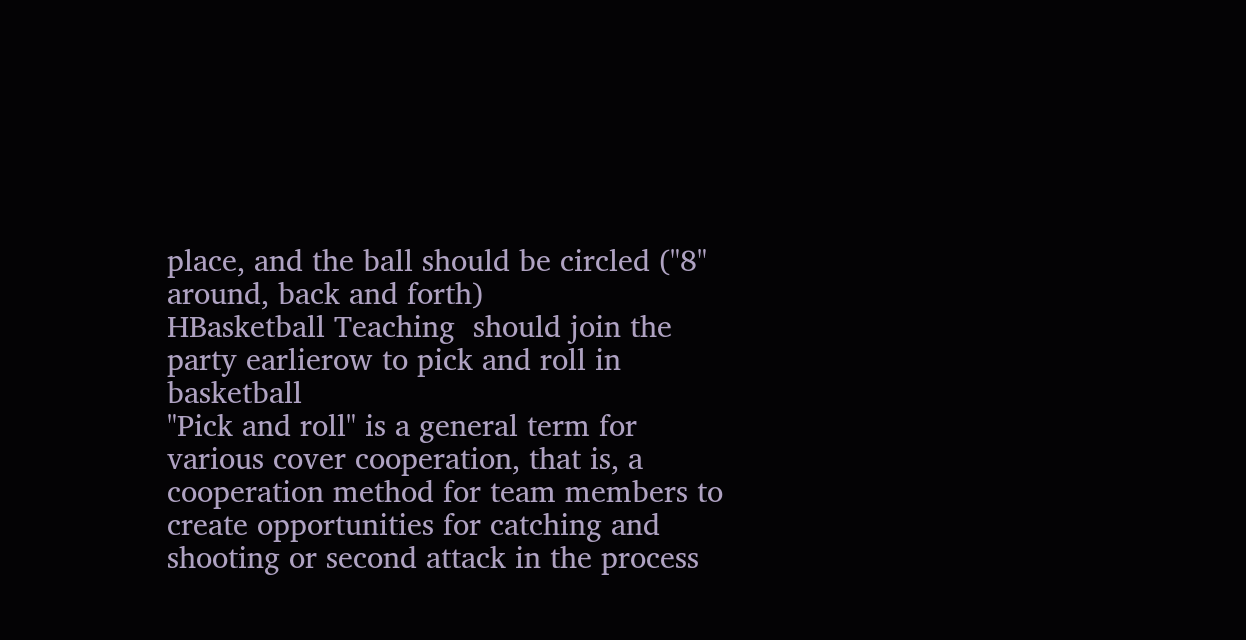place, and the ball should be circled ("8" around, back and forth)
HBasketball Teaching  should join the party earlierow to pick and roll in basketball
"Pick and roll" is a general term for various cover cooperation, that is, a cooperation method for team members to create opportunities for catching and shooting or second attack in the process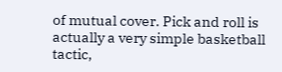of mutual cover. Pick and roll is actually a very simple basketball tactic,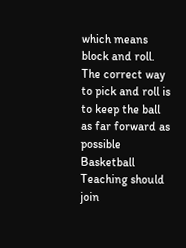which means block and roll. The correct way to pick and roll is to keep the ball as far forward as possible
Basketball Teaching should join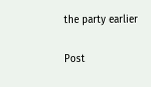the party earlier

Post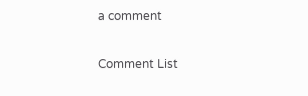a comment

Comment List